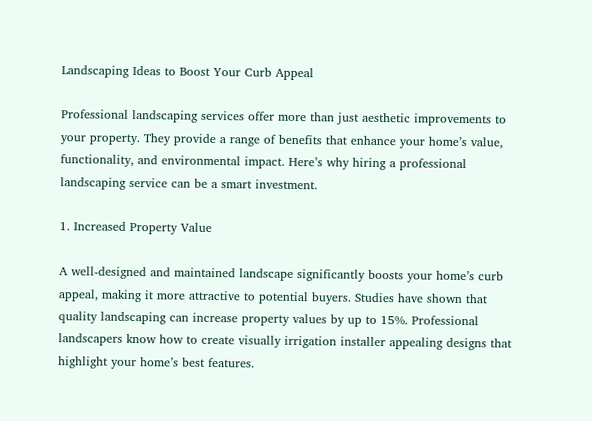Landscaping Ideas to Boost Your Curb Appeal

Professional landscaping services offer more than just aesthetic improvements to your property. They provide a range of benefits that enhance your home’s value, functionality, and environmental impact. Here’s why hiring a professional landscaping service can be a smart investment.

1. Increased Property Value

A well-designed and maintained landscape significantly boosts your home’s curb appeal, making it more attractive to potential buyers. Studies have shown that quality landscaping can increase property values by up to 15%. Professional landscapers know how to create visually irrigation installer appealing designs that highlight your home’s best features.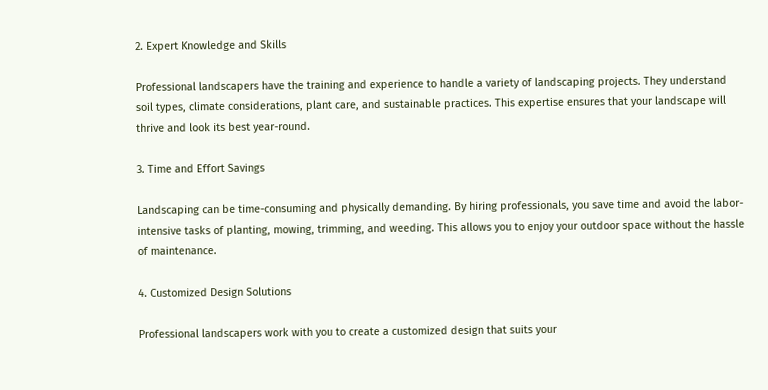2. Expert Knowledge and Skills

Professional landscapers have the training and experience to handle a variety of landscaping projects. They understand soil types, climate considerations, plant care, and sustainable practices. This expertise ensures that your landscape will thrive and look its best year-round.

3. Time and Effort Savings

Landscaping can be time-consuming and physically demanding. By hiring professionals, you save time and avoid the labor-intensive tasks of planting, mowing, trimming, and weeding. This allows you to enjoy your outdoor space without the hassle of maintenance.

4. Customized Design Solutions

Professional landscapers work with you to create a customized design that suits your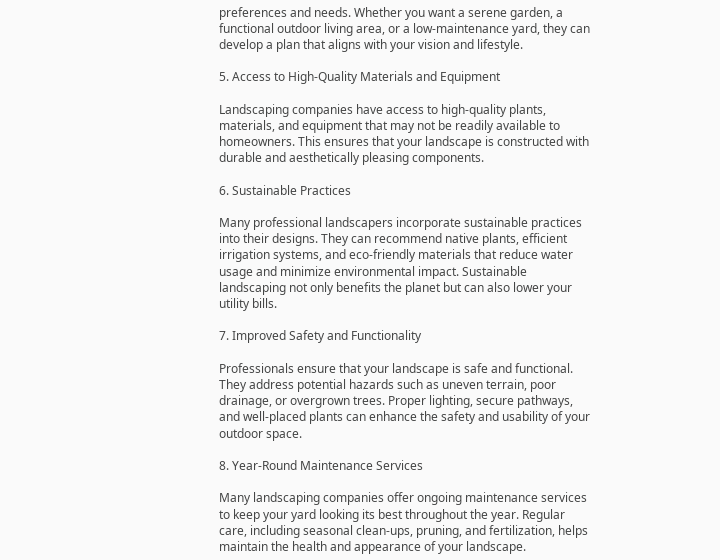preferences and needs. Whether you want a serene garden, a functional outdoor living area, or a low-maintenance yard, they can develop a plan that aligns with your vision and lifestyle.

5. Access to High-Quality Materials and Equipment

Landscaping companies have access to high-quality plants, materials, and equipment that may not be readily available to homeowners. This ensures that your landscape is constructed with durable and aesthetically pleasing components.

6. Sustainable Practices

Many professional landscapers incorporate sustainable practices into their designs. They can recommend native plants, efficient irrigation systems, and eco-friendly materials that reduce water usage and minimize environmental impact. Sustainable landscaping not only benefits the planet but can also lower your utility bills.

7. Improved Safety and Functionality

Professionals ensure that your landscape is safe and functional. They address potential hazards such as uneven terrain, poor drainage, or overgrown trees. Proper lighting, secure pathways, and well-placed plants can enhance the safety and usability of your outdoor space.

8. Year-Round Maintenance Services

Many landscaping companies offer ongoing maintenance services to keep your yard looking its best throughout the year. Regular care, including seasonal clean-ups, pruning, and fertilization, helps maintain the health and appearance of your landscape.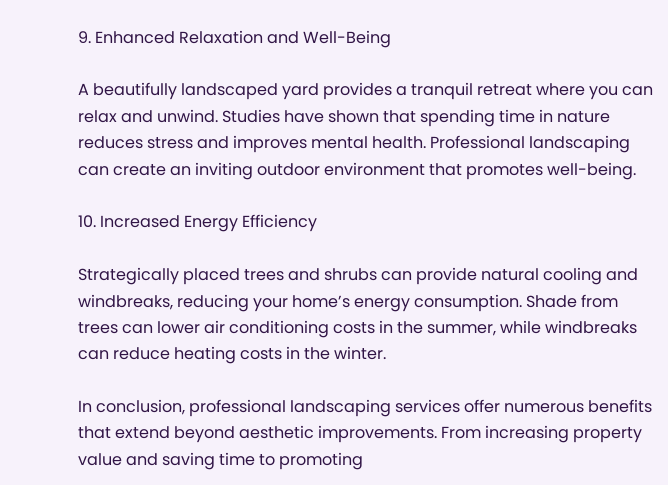9. Enhanced Relaxation and Well-Being

A beautifully landscaped yard provides a tranquil retreat where you can relax and unwind. Studies have shown that spending time in nature reduces stress and improves mental health. Professional landscaping can create an inviting outdoor environment that promotes well-being.

10. Increased Energy Efficiency

Strategically placed trees and shrubs can provide natural cooling and windbreaks, reducing your home’s energy consumption. Shade from trees can lower air conditioning costs in the summer, while windbreaks can reduce heating costs in the winter.

In conclusion, professional landscaping services offer numerous benefits that extend beyond aesthetic improvements. From increasing property value and saving time to promoting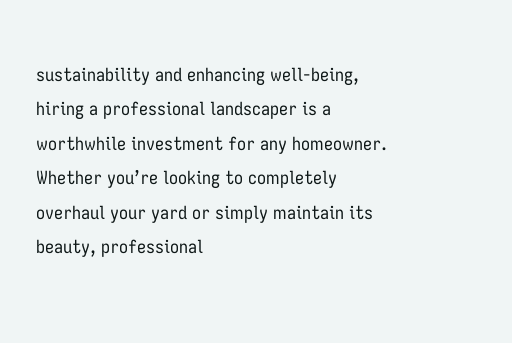sustainability and enhancing well-being, hiring a professional landscaper is a worthwhile investment for any homeowner. Whether you’re looking to completely overhaul your yard or simply maintain its beauty, professional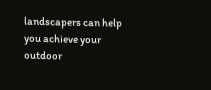landscapers can help you achieve your outdoor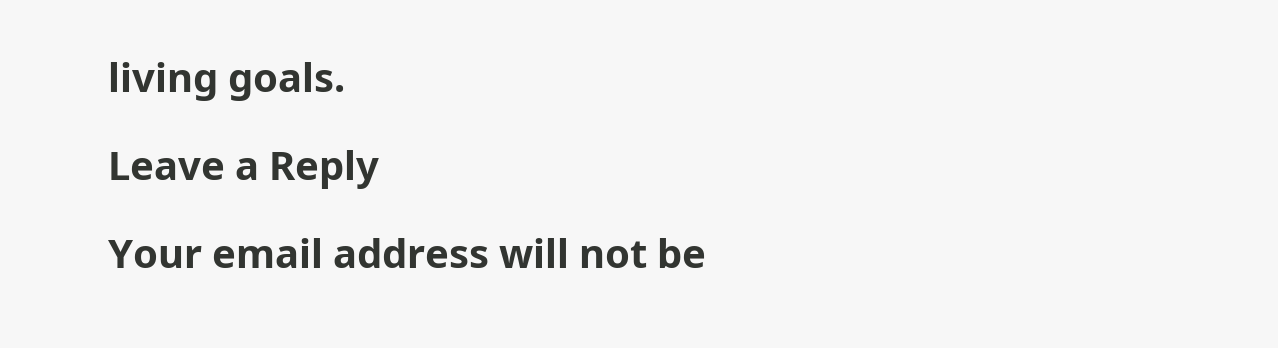living goals.

Leave a Reply

Your email address will not be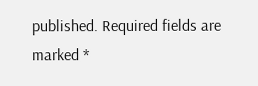published. Required fields are marked *